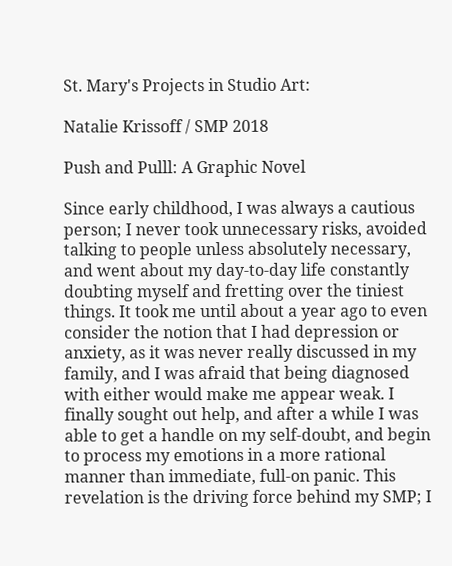St. Mary's Projects in Studio Art:

Natalie Krissoff / SMP 2018

Push and Pulll: A Graphic Novel

Since early childhood, I was always a cautious person; I never took unnecessary risks, avoided talking to people unless absolutely necessary, and went about my day-to-day life constantly doubting myself and fretting over the tiniest things. It took me until about a year ago to even consider the notion that I had depression or anxiety, as it was never really discussed in my family, and I was afraid that being diagnosed with either would make me appear weak. I finally sought out help, and after a while I was able to get a handle on my self-doubt, and begin to process my emotions in a more rational manner than immediate, full-on panic. This revelation is the driving force behind my SMP; I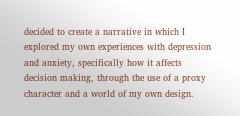decided to create a narrative in which I explored my own experiences with depression and anxiety, specifically how it affects decision making, through the use of a proxy character and a world of my own design.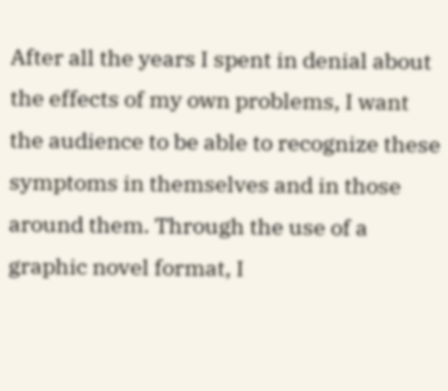After all the years I spent in denial about the effects of my own problems, I want the audience to be able to recognize these symptoms in themselves and in those around them. Through the use of a graphic novel format, I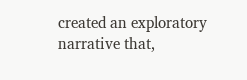created an exploratory narrative that,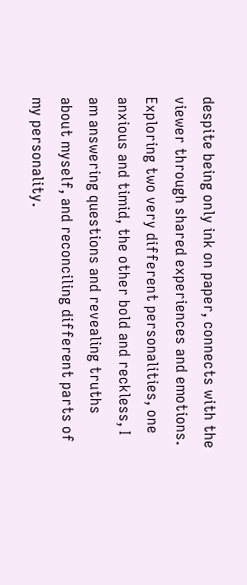despite being only ink on paper, connects with the viewer through shared experiences and emotions. Exploring two very different personalities, one anxious and timid, the other bold and reckless, I am answering questions and revealing truths about myself, and reconciling different parts of my personality.